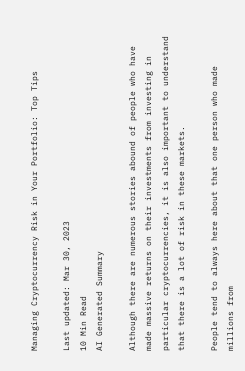Managing Cryptocurrency Risk in Your Portfolio: Top Tips

Last updated: Mar 30, 2023
10 Min Read
AI Generated Summary

Although there are numerous stories abound of people who have made massive returns on their investments from investing in particular cryptocurrencies, it is also important to understand that there is a lot of risk in these markets.

People tend to always here about that one person who made millions from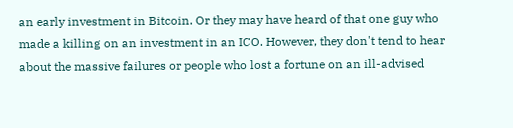an early investment in Bitcoin. Or they may have heard of that one guy who made a killing on an investment in an ICO. However, they don't tend to hear about the massive failures or people who lost a fortune on an ill-advised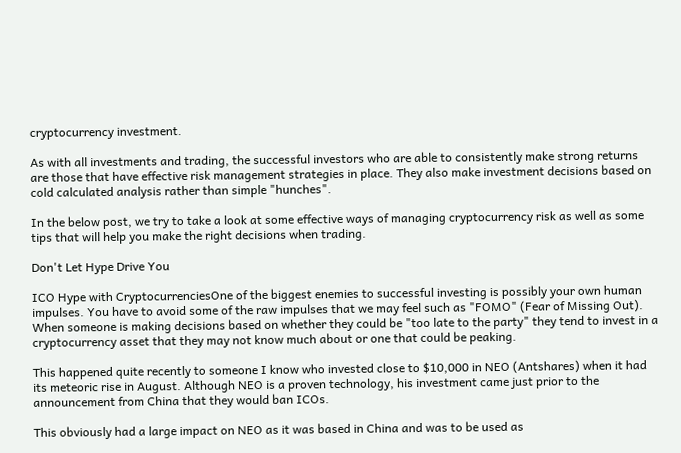cryptocurrency investment.

As with all investments and trading, the successful investors who are able to consistently make strong returns are those that have effective risk management strategies in place. They also make investment decisions based on cold calculated analysis rather than simple "hunches".

In the below post, we try to take a look at some effective ways of managing cryptocurrency risk as well as some tips that will help you make the right decisions when trading.

Don't Let Hype Drive You

ICO Hype with CryptocurrenciesOne of the biggest enemies to successful investing is possibly your own human impulses. You have to avoid some of the raw impulses that we may feel such as "FOMO" (Fear of Missing Out). When someone is making decisions based on whether they could be "too late to the party" they tend to invest in a cryptocurrency asset that they may not know much about or one that could be peaking.

This happened quite recently to someone I know who invested close to $10,000 in NEO (Antshares) when it had its meteoric rise in August. Although NEO is a proven technology, his investment came just prior to the announcement from China that they would ban ICOs.

This obviously had a large impact on NEO as it was based in China and was to be used as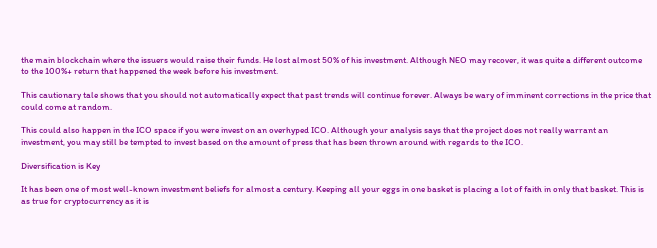the main blockchain where the issuers would raise their funds. He lost almost 50% of his investment. Although NEO may recover, it was quite a different outcome to the 100%+ return that happened the week before his investment.

This cautionary tale shows that you should not automatically expect that past trends will continue forever. Always be wary of imminent corrections in the price that could come at random.

This could also happen in the ICO space if you were invest on an overhyped ICO. Although your analysis says that the project does not really warrant an investment, you may still be tempted to invest based on the amount of press that has been thrown around with regards to the ICO.

Diversification is Key

It has been one of most well-known investment beliefs for almost a century. Keeping all your eggs in one basket is placing a lot of faith in only that basket. This is as true for cryptocurrency as it is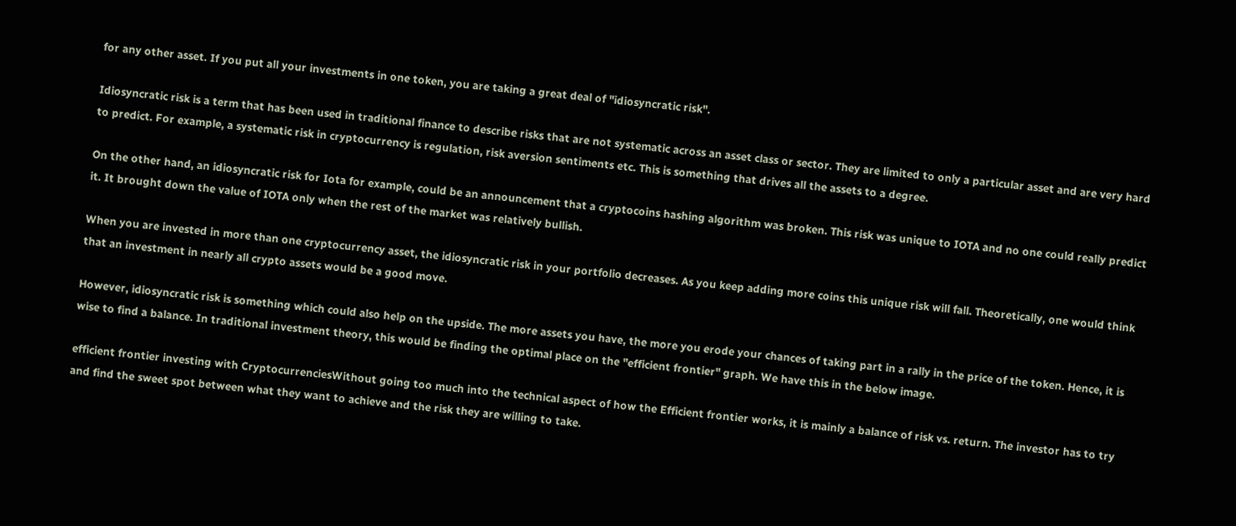for any other asset. If you put all your investments in one token, you are taking a great deal of "idiosyncratic risk".

Idiosyncratic risk is a term that has been used in traditional finance to describe risks that are not systematic across an asset class or sector. They are limited to only a particular asset and are very hard to predict. For example, a systematic risk in cryptocurrency is regulation, risk aversion sentiments etc. This is something that drives all the assets to a degree.

On the other hand, an idiosyncratic risk for Iota for example, could be an announcement that a cryptocoins hashing algorithm was broken. This risk was unique to IOTA and no one could really predict it. It brought down the value of IOTA only when the rest of the market was relatively bullish.

When you are invested in more than one cryptocurrency asset, the idiosyncratic risk in your portfolio decreases. As you keep adding more coins this unique risk will fall. Theoretically, one would think that an investment in nearly all crypto assets would be a good move.

However, idiosyncratic risk is something which could also help on the upside. The more assets you have, the more you erode your chances of taking part in a rally in the price of the token. Hence, it is wise to find a balance. In traditional investment theory, this would be finding the optimal place on the "efficient frontier" graph. We have this in the below image.

efficient frontier investing with CryptocurrenciesWithout going too much into the technical aspect of how the Efficient frontier works, it is mainly a balance of risk vs. return. The investor has to try and find the sweet spot between what they want to achieve and the risk they are willing to take.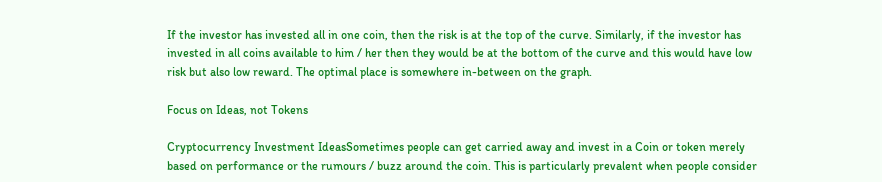If the investor has invested all in one coin, then the risk is at the top of the curve. Similarly, if the investor has invested in all coins available to him / her then they would be at the bottom of the curve and this would have low risk but also low reward. The optimal place is somewhere in-between on the graph.

Focus on Ideas, not Tokens

Cryptocurrency Investment IdeasSometimes people can get carried away and invest in a Coin or token merely based on performance or the rumours / buzz around the coin. This is particularly prevalent when people consider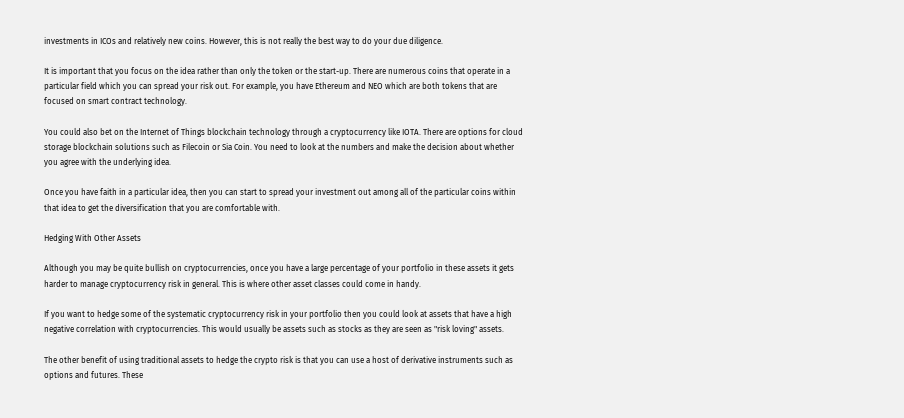investments in ICOs and relatively new coins. However, this is not really the best way to do your due diligence.

It is important that you focus on the idea rather than only the token or the start-up. There are numerous coins that operate in a particular field which you can spread your risk out. For example, you have Ethereum and NEO which are both tokens that are focused on smart contract technology.

You could also bet on the Internet of Things blockchain technology through a cryptocurrency like IOTA. There are options for cloud storage blockchain solutions such as Filecoin or Sia Coin. You need to look at the numbers and make the decision about whether you agree with the underlying idea.

Once you have faith in a particular idea, then you can start to spread your investment out among all of the particular coins within that idea to get the diversification that you are comfortable with.

Hedging With Other Assets

Although you may be quite bullish on cryptocurrencies, once you have a large percentage of your portfolio in these assets it gets harder to manage cryptocurrency risk in general. This is where other asset classes could come in handy.

If you want to hedge some of the systematic cryptocurrency risk in your portfolio then you could look at assets that have a high negative correlation with cryptocurrencies. This would usually be assets such as stocks as they are seen as "risk loving" assets.

The other benefit of using traditional assets to hedge the crypto risk is that you can use a host of derivative instruments such as options and futures. These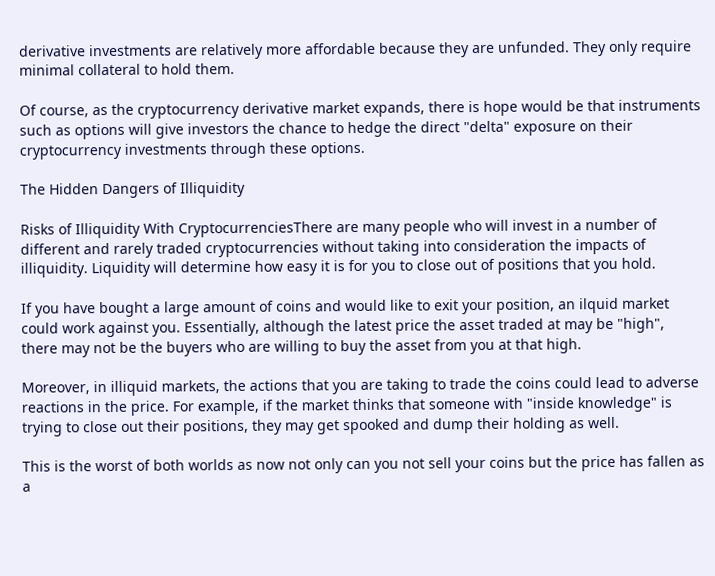derivative investments are relatively more affordable because they are unfunded. They only require minimal collateral to hold them.

Of course, as the cryptocurrency derivative market expands, there is hope would be that instruments such as options will give investors the chance to hedge the direct "delta" exposure on their cryptocurrency investments through these options.

The Hidden Dangers of Illiquidity

Risks of Illiquidity With CryptocurrenciesThere are many people who will invest in a number of different and rarely traded cryptocurrencies without taking into consideration the impacts of illiquidity. Liquidity will determine how easy it is for you to close out of positions that you hold.

If you have bought a large amount of coins and would like to exit your position, an ilquid market could work against you. Essentially, although the latest price the asset traded at may be "high", there may not be the buyers who are willing to buy the asset from you at that high.

Moreover, in illiquid markets, the actions that you are taking to trade the coins could lead to adverse reactions in the price. For example, if the market thinks that someone with "inside knowledge" is trying to close out their positions, they may get spooked and dump their holding as well.

This is the worst of both worlds as now not only can you not sell your coins but the price has fallen as a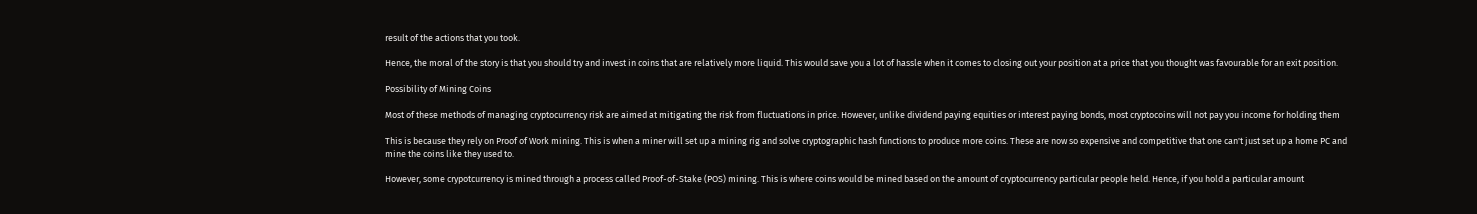result of the actions that you took.

Hence, the moral of the story is that you should try and invest in coins that are relatively more liquid. This would save you a lot of hassle when it comes to closing out your position at a price that you thought was favourable for an exit position.

Possibility of Mining Coins

Most of these methods of managing cryptocurrency risk are aimed at mitigating the risk from fluctuations in price. However, unlike dividend paying equities or interest paying bonds, most cryptocoins will not pay you income for holding them

This is because they rely on Proof of Work mining. This is when a miner will set up a mining rig and solve cryptographic hash functions to produce more coins. These are now so expensive and competitive that one can't just set up a home PC and mine the coins like they used to.

However, some crypotcurrency is mined through a process called Proof-of-Stake (POS) mining. This is where coins would be mined based on the amount of cryptocurrency particular people held. Hence, if you hold a particular amount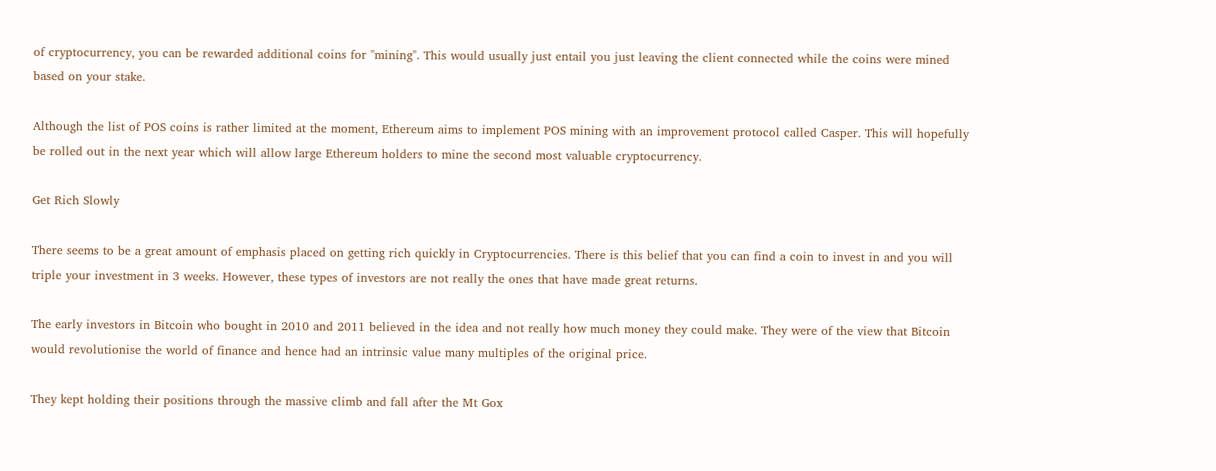of cryptocurrency, you can be rewarded additional coins for "mining". This would usually just entail you just leaving the client connected while the coins were mined based on your stake.

Although the list of POS coins is rather limited at the moment, Ethereum aims to implement POS mining with an improvement protocol called Casper. This will hopefully be rolled out in the next year which will allow large Ethereum holders to mine the second most valuable cryptocurrency.

Get Rich Slowly

There seems to be a great amount of emphasis placed on getting rich quickly in Cryptocurrencies. There is this belief that you can find a coin to invest in and you will triple your investment in 3 weeks. However, these types of investors are not really the ones that have made great returns.

The early investors in Bitcoin who bought in 2010 and 2011 believed in the idea and not really how much money they could make. They were of the view that Bitcoin would revolutionise the world of finance and hence had an intrinsic value many multiples of the original price.

They kept holding their positions through the massive climb and fall after the Mt Gox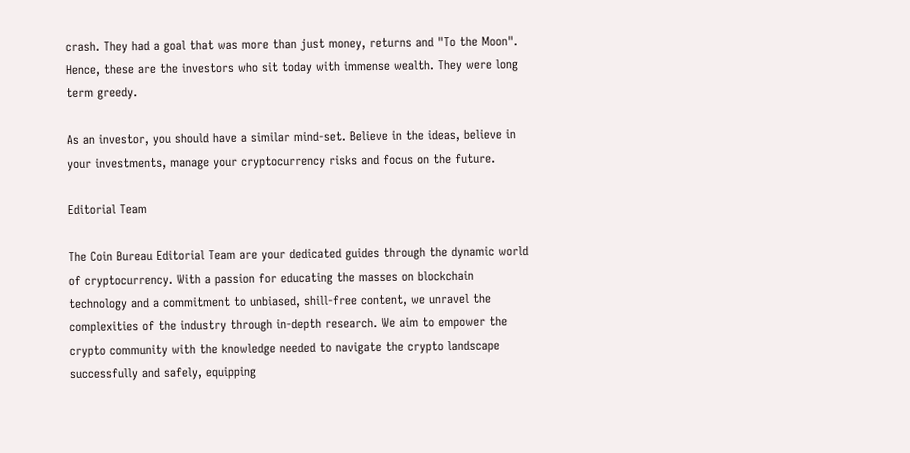crash. They had a goal that was more than just money, returns and "To the Moon". Hence, these are the investors who sit today with immense wealth. They were long term greedy.

As an investor, you should have a similar mind-set. Believe in the ideas, believe in your investments, manage your cryptocurrency risks and focus on the future.

Editorial Team

The Coin Bureau Editorial Team are your dedicated guides through the dynamic world of cryptocurrency. With a passion for educating the masses on blockchain technology and a commitment to unbiased, shill-free content, we unravel the complexities of the industry through in-depth research. We aim to empower the crypto community with the knowledge needed to navigate the crypto landscape successfully and safely, equipping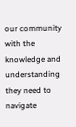our community with the knowledge and understanding they need to navigate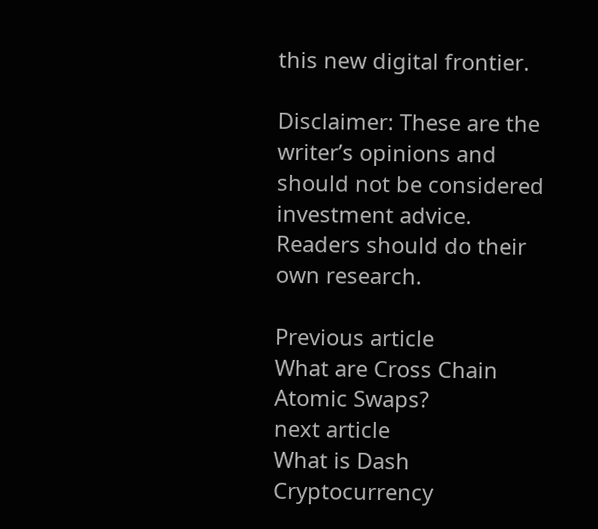this new digital frontier.

Disclaimer: These are the writer’s opinions and should not be considered investment advice. Readers should do their own research.

Previous article
What are Cross Chain Atomic Swaps?
next article
What is Dash Cryptocurrency